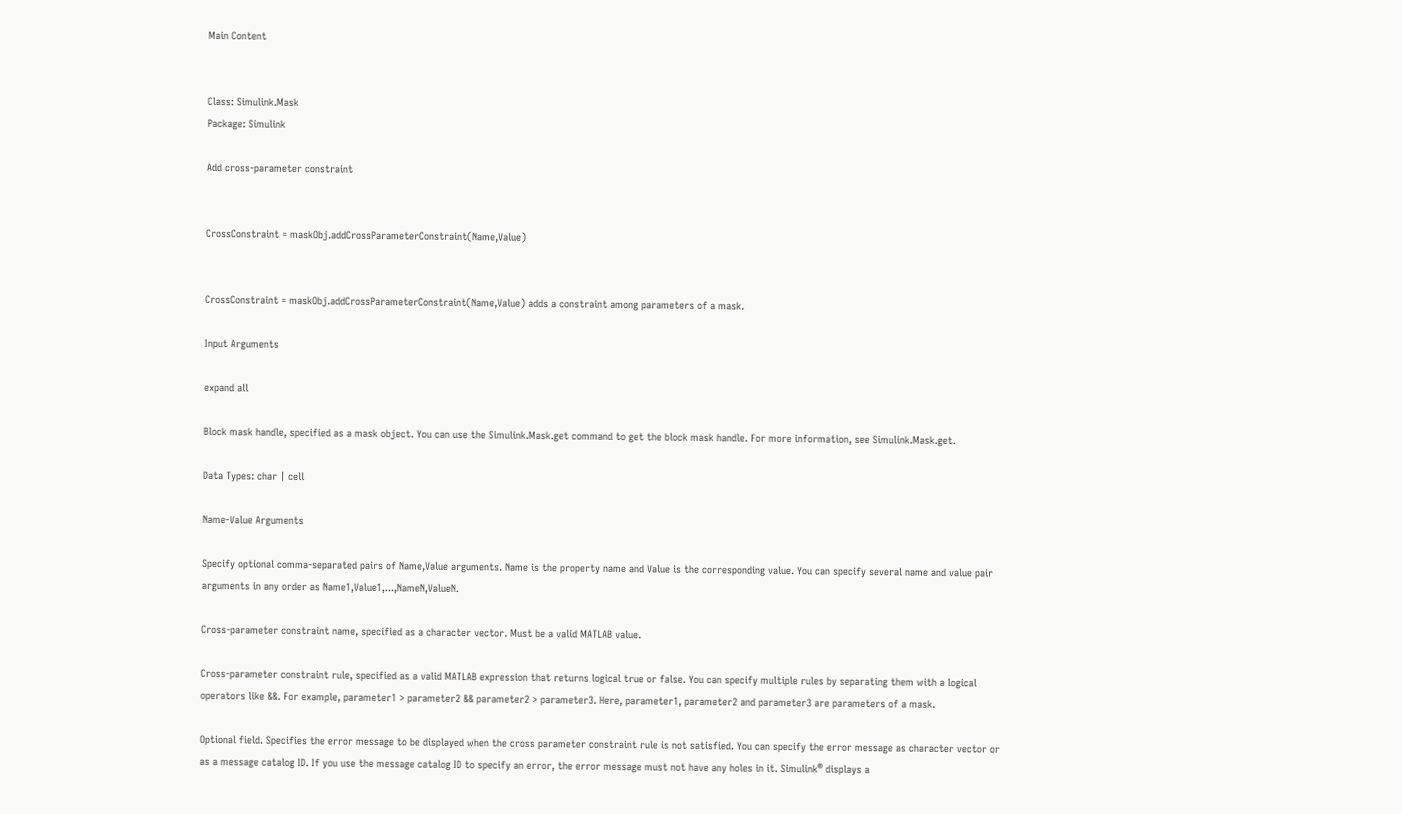Main Content


Class: Simulink.Mask
Package: Simulink

Add cross-parameter constraint


CrossConstraint = maskObj.addCrossParameterConstraint(Name,Value)


CrossConstraint = maskObj.addCrossParameterConstraint(Name,Value) adds a constraint among parameters of a mask.

Input Arguments

expand all

Block mask handle, specified as a mask object. You can use the Simulink.Mask.get command to get the block mask handle. For more information, see Simulink.Mask.get.

Data Types: char | cell

Name-Value Arguments

Specify optional comma-separated pairs of Name,Value arguments. Name is the property name and Value is the corresponding value. You can specify several name and value pair arguments in any order as Name1,Value1,...,NameN,ValueN.

Cross-parameter constraint name, specified as a character vector. Must be a valid MATLAB value.

Cross-parameter constraint rule, specified as a valid MATLAB expression that returns logical true or false. You can specify multiple rules by separating them with a logical operators like &&. For example, parameter1 > parameter2 && parameter2 > parameter3. Here, parameter1, parameter2 and parameter3 are parameters of a mask.

Optional field. Specifies the error message to be displayed when the cross parameter constraint rule is not satisfied. You can specify the error message as character vector or as a message catalog ID. If you use the message catalog ID to specify an error, the error message must not have any holes in it. Simulink® displays a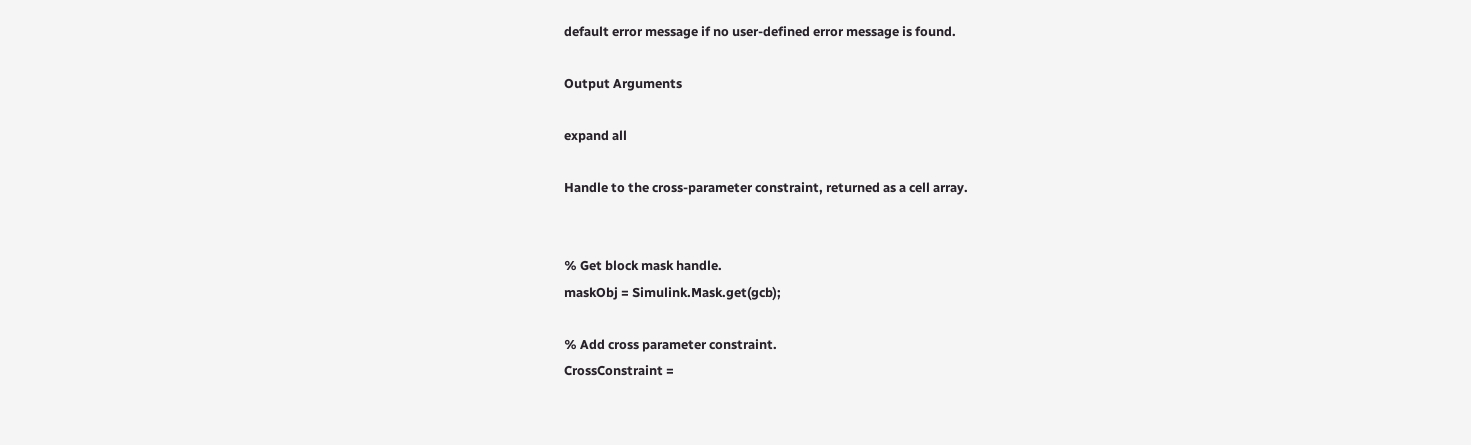default error message if no user-defined error message is found.

Output Arguments

expand all

Handle to the cross-parameter constraint, returned as a cell array.


% Get block mask handle.
maskObj = Simulink.Mask.get(gcb);

% Add cross parameter constraint.
CrossConstraint =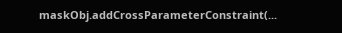maskObj.addCrossParameterConstraint(...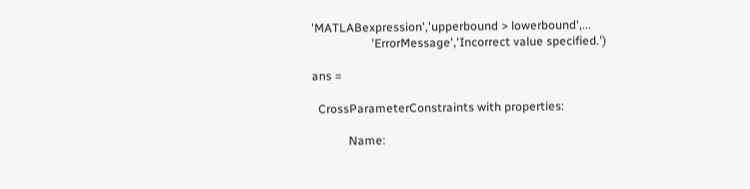'MATLABexpression','upperbound > lowerbound',...
                    'ErrorMessage','Incorrect value specified.')

ans =

  CrossParameterConstraints with properties:

            Name: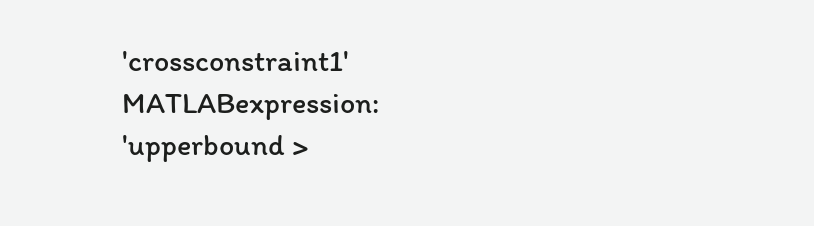'crossconstraint1'
MATLABexpression: 'upperbound >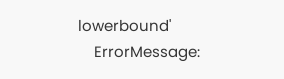lowerbound'
    ErrorMessage: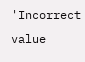'Incorrect value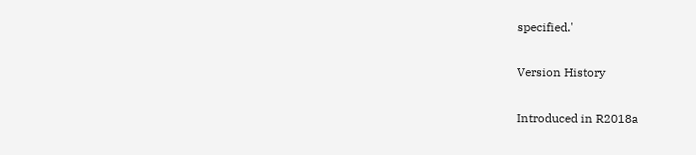specified.'

Version History

Introduced in R2018a